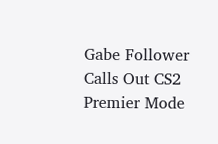Gabe Follower Calls Out CS2 Premier Mode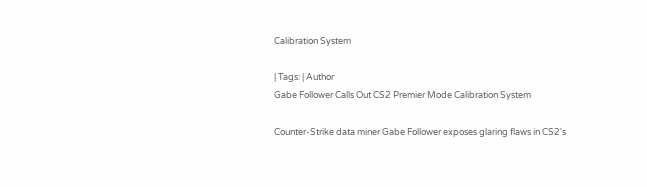Calibration System

| Tags: | Author
Gabe Follower Calls Out CS2 Premier Mode Calibration System

Counter-Strike data miner Gabe Follower exposes glaring flaws in CS2's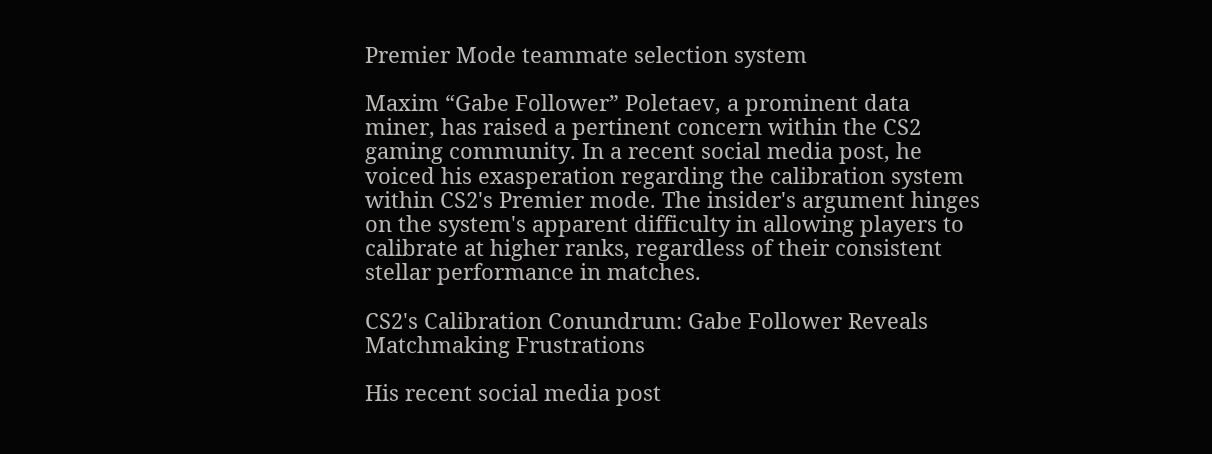Premier Mode teammate selection system

Maxim “Gabe Follower” Poletaev, a prominent data miner, has raised a pertinent concern within the CS2 gaming community. In a recent social media post, he voiced his exasperation regarding the calibration system within CS2's Premier mode. The insider's argument hinges on the system's apparent difficulty in allowing players to calibrate at higher ranks, regardless of their consistent stellar performance in matches.

CS2's Calibration Conundrum: Gabe Follower Reveals Matchmaking Frustrations

His recent social media post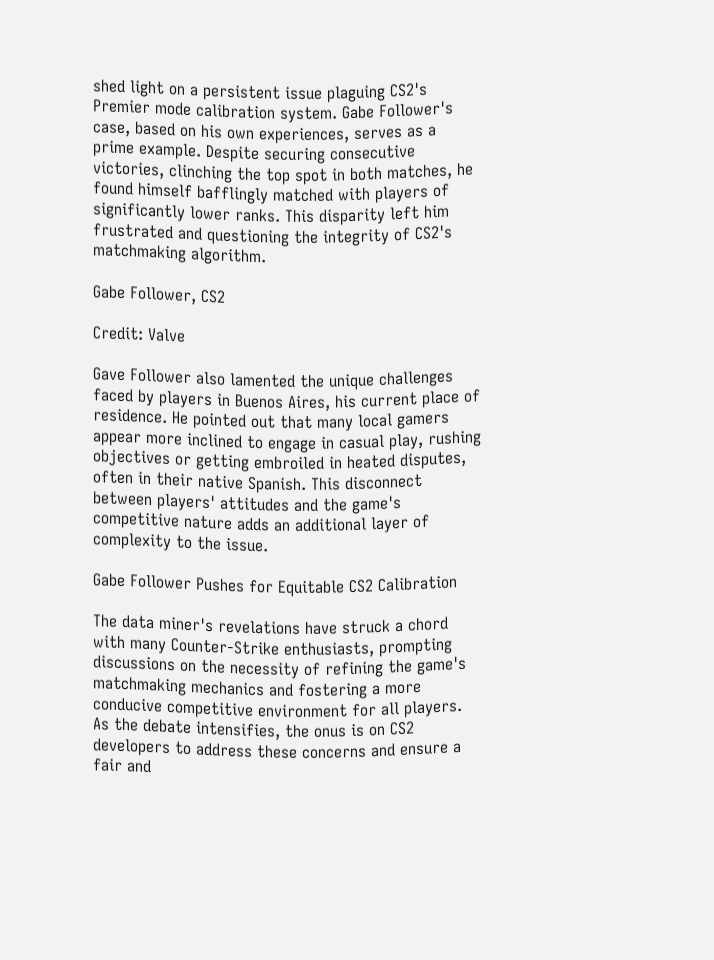shed light on a persistent issue plaguing CS2's Premier mode calibration system. Gabe Follower's case, based on his own experiences, serves as a prime example. Despite securing consecutive victories, clinching the top spot in both matches, he found himself bafflingly matched with players of significantly lower ranks. This disparity left him frustrated and questioning the integrity of CS2's matchmaking algorithm.

Gabe Follower, CS2

Credit: Valve

Gave Follower also lamented the unique challenges faced by players in Buenos Aires, his current place of residence. He pointed out that many local gamers appear more inclined to engage in casual play, rushing objectives or getting embroiled in heated disputes, often in their native Spanish. This disconnect between players' attitudes and the game's competitive nature adds an additional layer of complexity to the issue.

Gabe Follower Pushes for Equitable CS2 Calibration

The data miner's revelations have struck a chord with many Counter-Strike enthusiasts, prompting discussions on the necessity of refining the game's matchmaking mechanics and fostering a more conducive competitive environment for all players. As the debate intensifies, the onus is on CS2 developers to address these concerns and ensure a fair and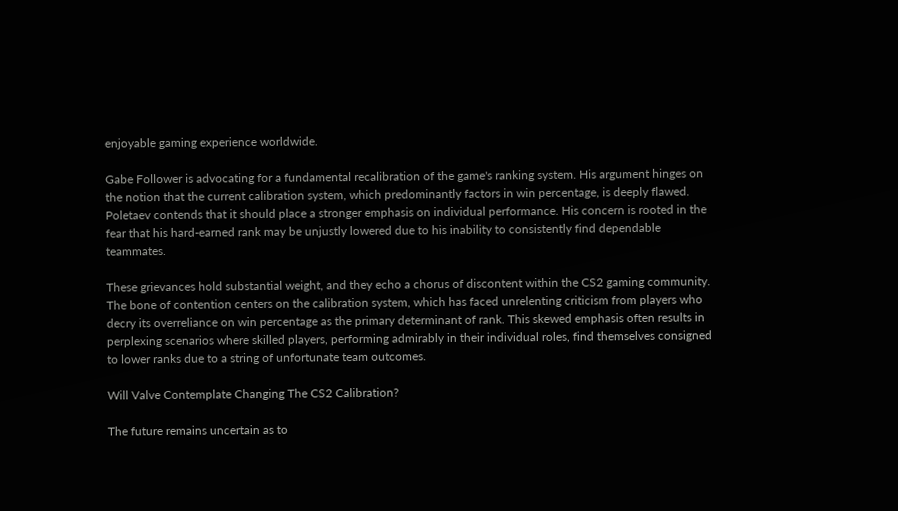enjoyable gaming experience worldwide.

Gabe Follower is advocating for a fundamental recalibration of the game's ranking system. His argument hinges on the notion that the current calibration system, which predominantly factors in win percentage, is deeply flawed. Poletaev contends that it should place a stronger emphasis on individual performance. His concern is rooted in the fear that his hard-earned rank may be unjustly lowered due to his inability to consistently find dependable teammates.

These grievances hold substantial weight, and they echo a chorus of discontent within the CS2 gaming community. The bone of contention centers on the calibration system, which has faced unrelenting criticism from players who decry its overreliance on win percentage as the primary determinant of rank. This skewed emphasis often results in perplexing scenarios where skilled players, performing admirably in their individual roles, find themselves consigned to lower ranks due to a string of unfortunate team outcomes.

Will Valve Contemplate Changing The CS2 Calibration?

The future remains uncertain as to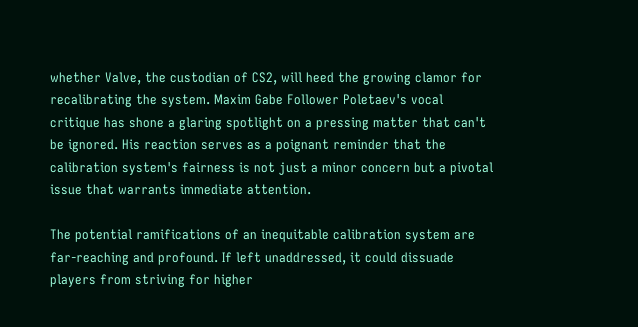whether Valve, the custodian of CS2, will heed the growing clamor for recalibrating the system. Maxim Gabe Follower Poletaev's vocal critique has shone a glaring spotlight on a pressing matter that can't be ignored. His reaction serves as a poignant reminder that the calibration system's fairness is not just a minor concern but a pivotal issue that warrants immediate attention.

The potential ramifications of an inequitable calibration system are far-reaching and profound. If left unaddressed, it could dissuade players from striving for higher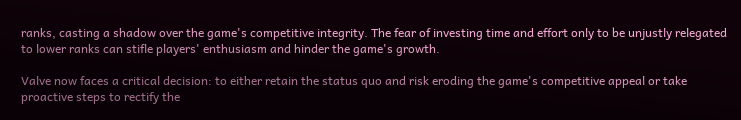ranks, casting a shadow over the game's competitive integrity. The fear of investing time and effort only to be unjustly relegated to lower ranks can stifle players' enthusiasm and hinder the game's growth.

Valve now faces a critical decision: to either retain the status quo and risk eroding the game's competitive appeal or take proactive steps to rectify the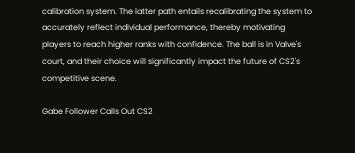calibration system. The latter path entails recalibrating the system to accurately reflect individual performance, thereby motivating players to reach higher ranks with confidence. The ball is in Valve's court, and their choice will significantly impact the future of CS2's competitive scene.

Gabe Follower Calls Out CS2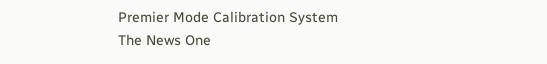Premier Mode Calibration System
The News One